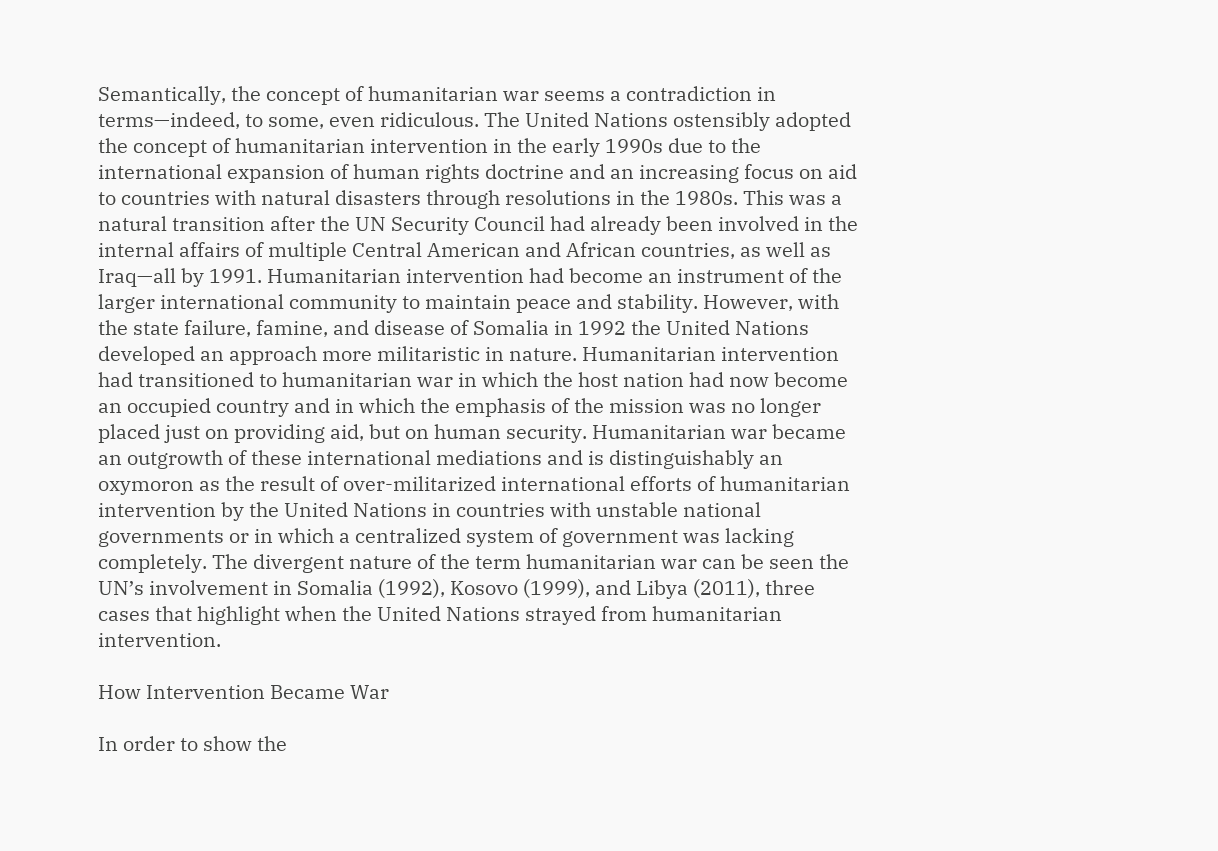Semantically, the concept of humanitarian war seems a contradiction in terms—indeed, to some, even ridiculous. The United Nations ostensibly adopted the concept of humanitarian intervention in the early 1990s due to the international expansion of human rights doctrine and an increasing focus on aid to countries with natural disasters through resolutions in the 1980s. This was a natural transition after the UN Security Council had already been involved in the internal affairs of multiple Central American and African countries, as well as Iraq—all by 1991. Humanitarian intervention had become an instrument of the larger international community to maintain peace and stability. However, with the state failure, famine, and disease of Somalia in 1992 the United Nations developed an approach more militaristic in nature. Humanitarian intervention had transitioned to humanitarian war in which the host nation had now become an occupied country and in which the emphasis of the mission was no longer placed just on providing aid, but on human security. Humanitarian war became an outgrowth of these international mediations and is distinguishably an oxymoron as the result of over-militarized international efforts of humanitarian intervention by the United Nations in countries with unstable national governments or in which a centralized system of government was lacking completely. The divergent nature of the term humanitarian war can be seen the UN’s involvement in Somalia (1992), Kosovo (1999), and Libya (2011), three cases that highlight when the United Nations strayed from humanitarian intervention.

How Intervention Became War

In order to show the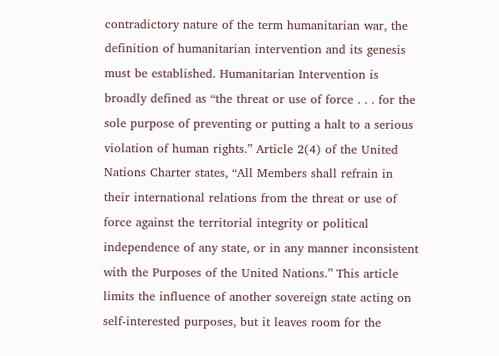contradictory nature of the term humanitarian war, the definition of humanitarian intervention and its genesis must be established. Humanitarian Intervention is broadly defined as “the threat or use of force . . . for the sole purpose of preventing or putting a halt to a serious violation of human rights.” Article 2(4) of the United Nations Charter states, “All Members shall refrain in their international relations from the threat or use of force against the territorial integrity or political independence of any state, or in any manner inconsistent with the Purposes of the United Nations.” This article limits the influence of another sovereign state acting on self-interested purposes, but it leaves room for the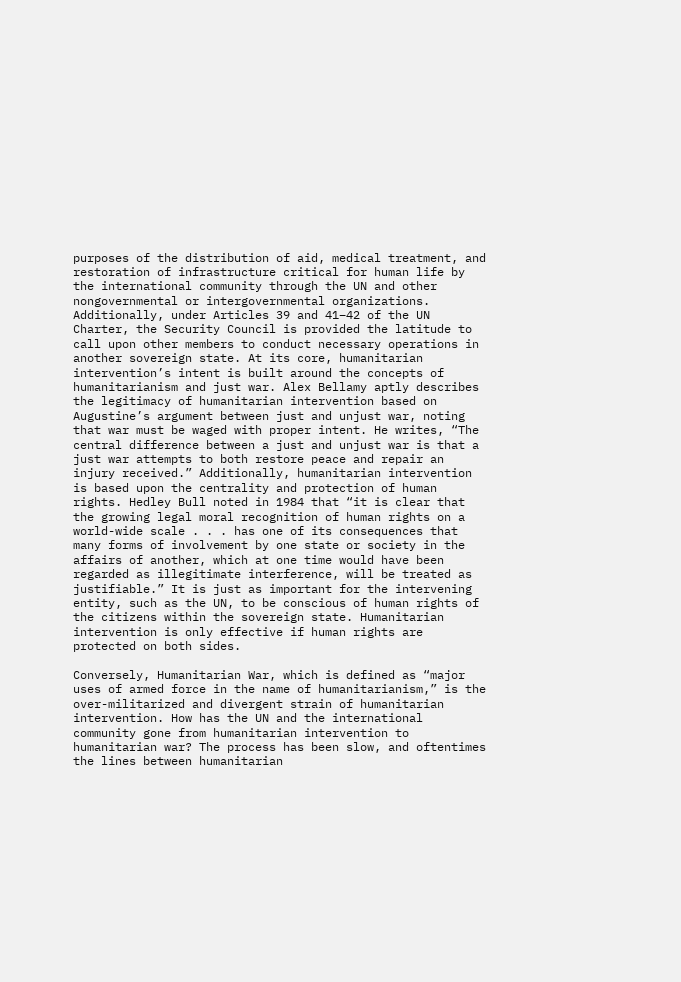purposes of the distribution of aid, medical treatment, and restoration of infrastructure critical for human life by the international community through the UN and other nongovernmental or intergovernmental organizations. Additionally, under Articles 39 and 41–42 of the UN Charter, the Security Council is provided the latitude to call upon other members to conduct necessary operations in another sovereign state. At its core, humanitarian intervention’s intent is built around the concepts of humanitarianism and just war. Alex Bellamy aptly describes the legitimacy of humanitarian intervention based on Augustine’s argument between just and unjust war, noting that war must be waged with proper intent. He writes, “The central difference between a just and unjust war is that a just war attempts to both restore peace and repair an injury received.” Additionally, humanitarian intervention is based upon the centrality and protection of human rights. Hedley Bull noted in 1984 that “it is clear that the growing legal moral recognition of human rights on a world-wide scale . . . has one of its consequences that many forms of involvement by one state or society in the affairs of another, which at one time would have been regarded as illegitimate interference, will be treated as justifiable.” It is just as important for the intervening entity, such as the UN, to be conscious of human rights of the citizens within the sovereign state. Humanitarian intervention is only effective if human rights are protected on both sides.

Conversely, Humanitarian War, which is defined as “major uses of armed force in the name of humanitarianism,” is the over-militarized and divergent strain of humanitarian intervention. How has the UN and the international community gone from humanitarian intervention to humanitarian war? The process has been slow, and oftentimes the lines between humanitarian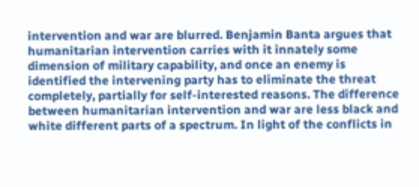intervention and war are blurred. Benjamin Banta argues that humanitarian intervention carries with it innately some dimension of military capability, and once an enemy is identified the intervening party has to eliminate the threat completely, partially for self-interested reasons. The difference between humanitarian intervention and war are less black and white different parts of a spectrum. In light of the conflicts in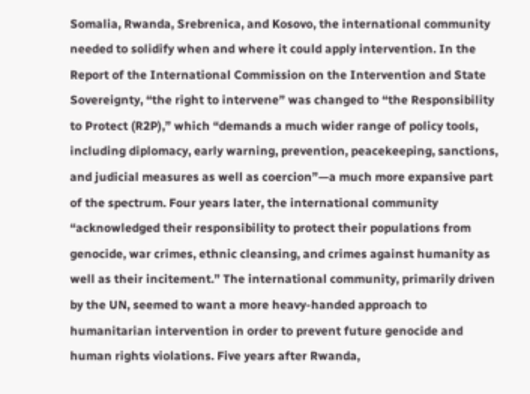Somalia, Rwanda, Srebrenica, and Kosovo, the international community needed to solidify when and where it could apply intervention. In the Report of the International Commission on the Intervention and State Sovereignty, “the right to intervene” was changed to “the Responsibility to Protect (R2P),” which “demands a much wider range of policy tools, including diplomacy, early warning, prevention, peacekeeping, sanctions, and judicial measures as well as coercion”—a much more expansive part of the spectrum. Four years later, the international community “acknowledged their responsibility to protect their populations from genocide, war crimes, ethnic cleansing, and crimes against humanity as well as their incitement.” The international community, primarily driven by the UN, seemed to want a more heavy-handed approach to humanitarian intervention in order to prevent future genocide and human rights violations. Five years after Rwanda,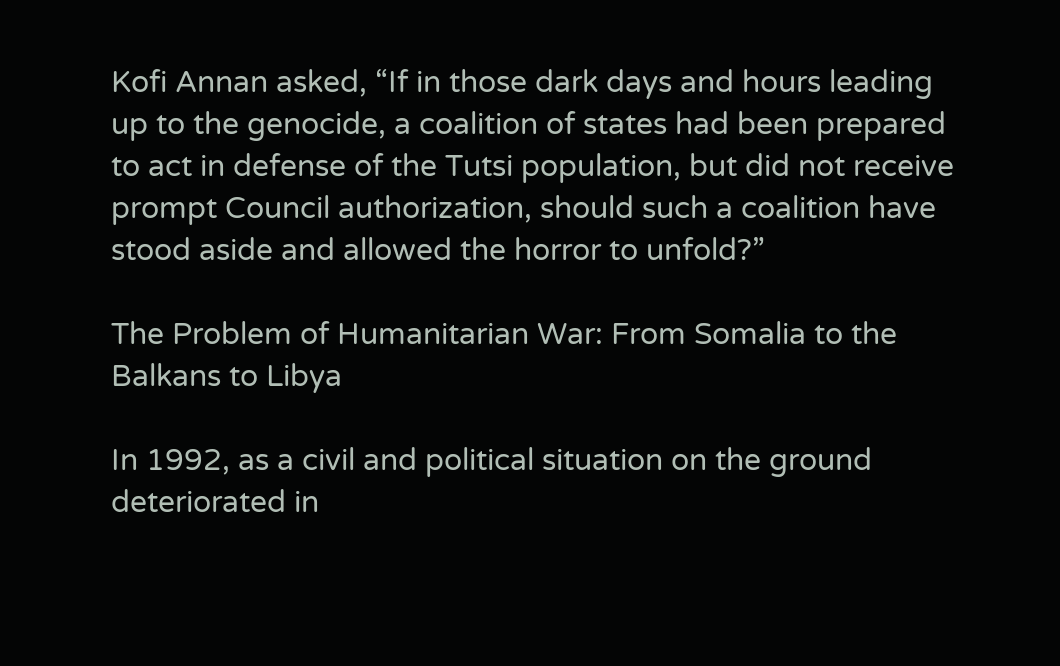Kofi Annan asked, “If in those dark days and hours leading up to the genocide, a coalition of states had been prepared to act in defense of the Tutsi population, but did not receive prompt Council authorization, should such a coalition have stood aside and allowed the horror to unfold?”

The Problem of Humanitarian War: From Somalia to the Balkans to Libya

In 1992, as a civil and political situation on the ground deteriorated in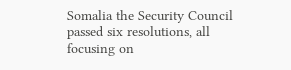Somalia the Security Council passed six resolutions, all focusing on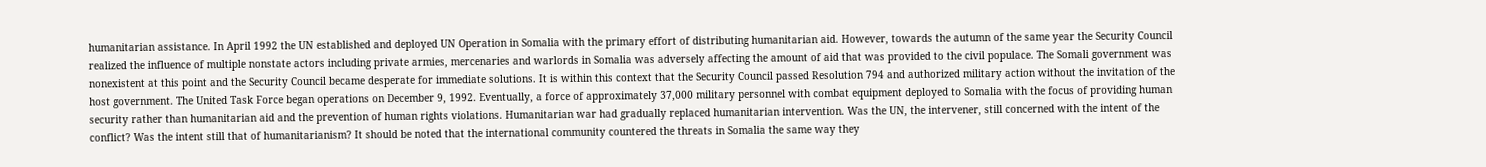humanitarian assistance. In April 1992 the UN established and deployed UN Operation in Somalia with the primary effort of distributing humanitarian aid. However, towards the autumn of the same year the Security Council realized the influence of multiple nonstate actors including private armies, mercenaries and warlords in Somalia was adversely affecting the amount of aid that was provided to the civil populace. The Somali government was nonexistent at this point and the Security Council became desperate for immediate solutions. It is within this context that the Security Council passed Resolution 794 and authorized military action without the invitation of the host government. The United Task Force began operations on December 9, 1992. Eventually, a force of approximately 37,000 military personnel with combat equipment deployed to Somalia with the focus of providing human security rather than humanitarian aid and the prevention of human rights violations. Humanitarian war had gradually replaced humanitarian intervention. Was the UN, the intervener, still concerned with the intent of the conflict? Was the intent still that of humanitarianism? It should be noted that the international community countered the threats in Somalia the same way they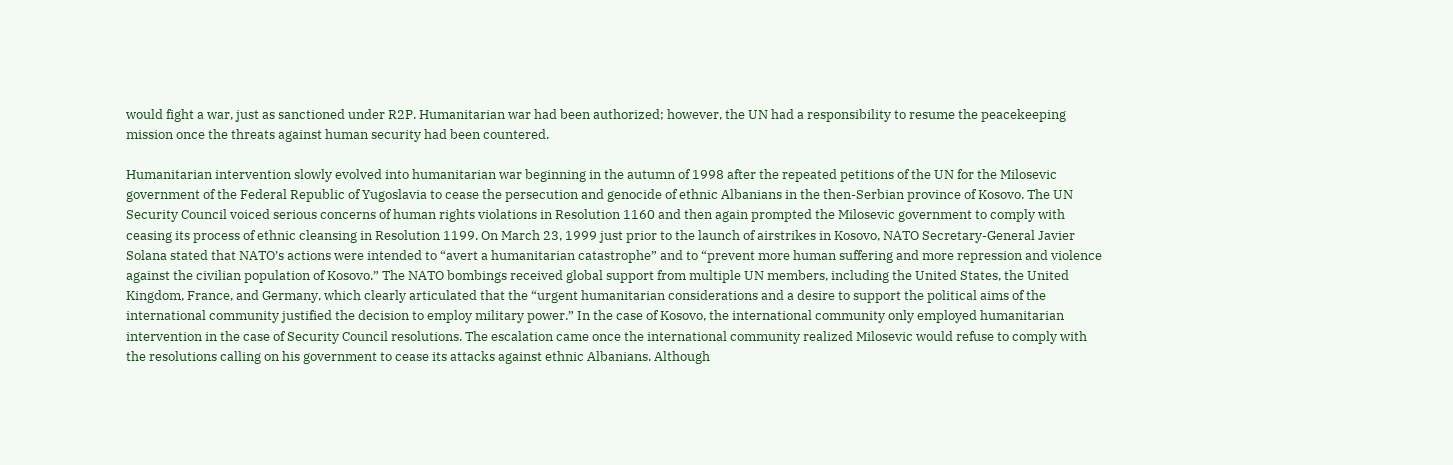would fight a war, just as sanctioned under R2P. Humanitarian war had been authorized; however, the UN had a responsibility to resume the peacekeeping mission once the threats against human security had been countered.

Humanitarian intervention slowly evolved into humanitarian war beginning in the autumn of 1998 after the repeated petitions of the UN for the Milosevic government of the Federal Republic of Yugoslavia to cease the persecution and genocide of ethnic Albanians in the then-Serbian province of Kosovo. The UN Security Council voiced serious concerns of human rights violations in Resolution 1160 and then again prompted the Milosevic government to comply with ceasing its process of ethnic cleansing in Resolution 1199. On March 23, 1999 just prior to the launch of airstrikes in Kosovo, NATO Secretary-General Javier Solana stated that NATO’s actions were intended to “avert a humanitarian catastrophe” and to “prevent more human suffering and more repression and violence against the civilian population of Kosovo.” The NATO bombings received global support from multiple UN members, including the United States, the United Kingdom, France, and Germany, which clearly articulated that the “urgent humanitarian considerations and a desire to support the political aims of the international community justified the decision to employ military power.” In the case of Kosovo, the international community only employed humanitarian intervention in the case of Security Council resolutions. The escalation came once the international community realized Milosevic would refuse to comply with the resolutions calling on his government to cease its attacks against ethnic Albanians. Although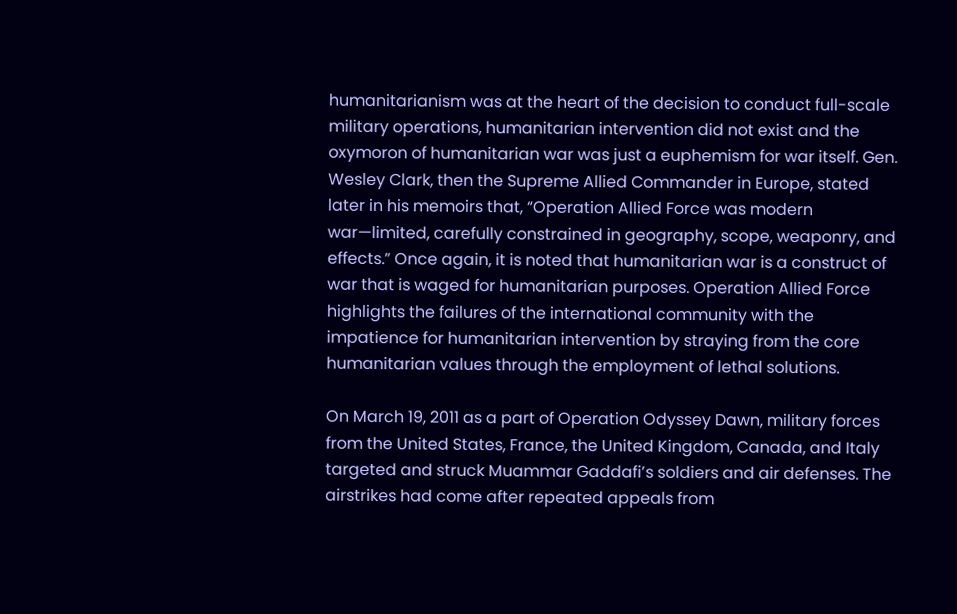humanitarianism was at the heart of the decision to conduct full-scale military operations, humanitarian intervention did not exist and the oxymoron of humanitarian war was just a euphemism for war itself. Gen. Wesley Clark, then the Supreme Allied Commander in Europe, stated later in his memoirs that, “Operation Allied Force was modern war—limited, carefully constrained in geography, scope, weaponry, and effects.” Once again, it is noted that humanitarian war is a construct of war that is waged for humanitarian purposes. Operation Allied Force highlights the failures of the international community with the impatience for humanitarian intervention by straying from the core humanitarian values through the employment of lethal solutions.

On March 19, 2011 as a part of Operation Odyssey Dawn, military forces from the United States, France, the United Kingdom, Canada, and Italy targeted and struck Muammar Gaddafi’s soldiers and air defenses. The airstrikes had come after repeated appeals from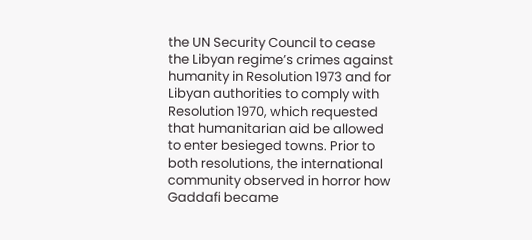the UN Security Council to cease the Libyan regime’s crimes against humanity in Resolution 1973 and for Libyan authorities to comply with Resolution 1970, which requested that humanitarian aid be allowed to enter besieged towns. Prior to both resolutions, the international community observed in horror how Gaddafi became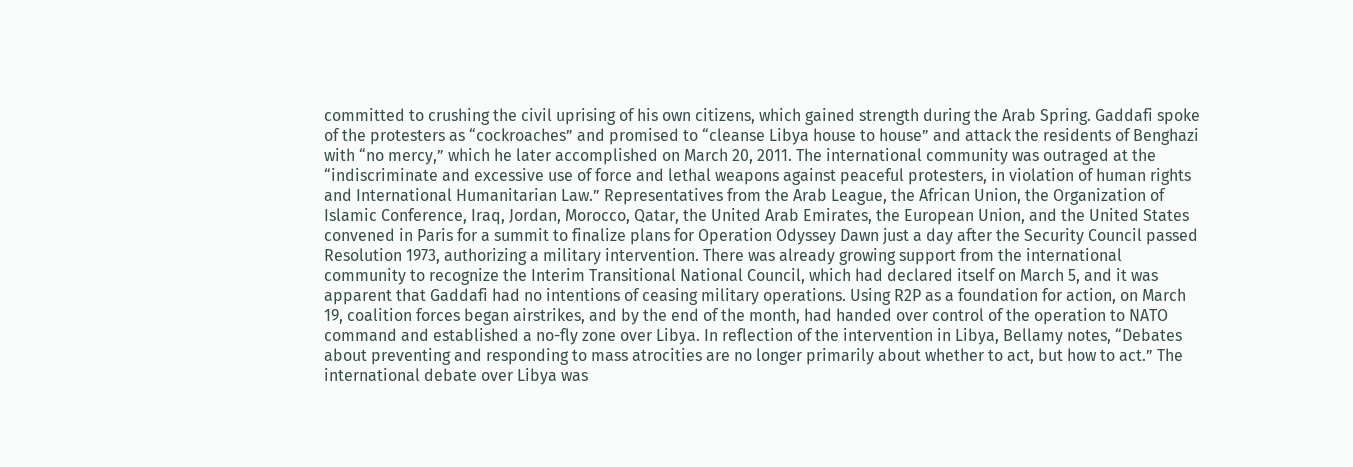committed to crushing the civil uprising of his own citizens, which gained strength during the Arab Spring. Gaddafi spoke of the protesters as “cockroaches” and promised to “cleanse Libya house to house” and attack the residents of Benghazi with “no mercy,” which he later accomplished on March 20, 2011. The international community was outraged at the “indiscriminate and excessive use of force and lethal weapons against peaceful protesters, in violation of human rights and International Humanitarian Law.” Representatives from the Arab League, the African Union, the Organization of Islamic Conference, Iraq, Jordan, Morocco, Qatar, the United Arab Emirates, the European Union, and the United States convened in Paris for a summit to finalize plans for Operation Odyssey Dawn just a day after the Security Council passed Resolution 1973, authorizing a military intervention. There was already growing support from the international community to recognize the Interim Transitional National Council, which had declared itself on March 5, and it was apparent that Gaddafi had no intentions of ceasing military operations. Using R2P as a foundation for action, on March 19, coalition forces began airstrikes, and by the end of the month, had handed over control of the operation to NATO command and established a no-fly zone over Libya. In reflection of the intervention in Libya, Bellamy notes, “Debates about preventing and responding to mass atrocities are no longer primarily about whether to act, but how to act.” The international debate over Libya was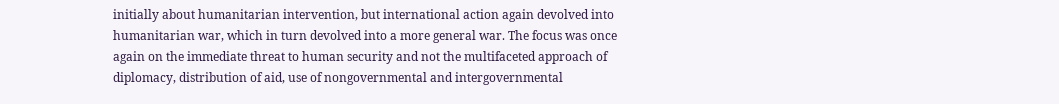initially about humanitarian intervention, but international action again devolved into humanitarian war, which in turn devolved into a more general war. The focus was once again on the immediate threat to human security and not the multifaceted approach of diplomacy, distribution of aid, use of nongovernmental and intergovernmental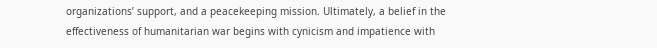organizations’ support, and a peacekeeping mission. Ultimately, a belief in the effectiveness of humanitarian war begins with cynicism and impatience with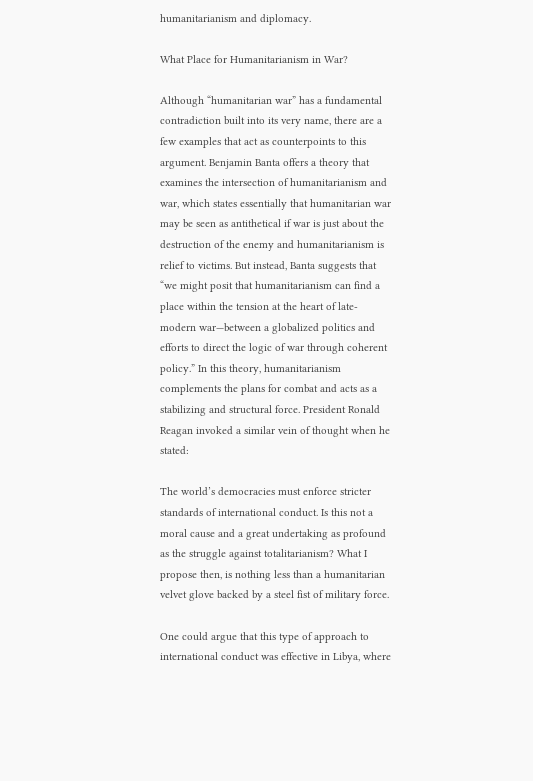humanitarianism and diplomacy.

What Place for Humanitarianism in War?

Although “humanitarian war” has a fundamental contradiction built into its very name, there are a few examples that act as counterpoints to this argument. Benjamin Banta offers a theory that examines the intersection of humanitarianism and war, which states essentially that humanitarian war may be seen as antithetical if war is just about the destruction of the enemy and humanitarianism is relief to victims. But instead, Banta suggests that “we might posit that humanitarianism can find a place within the tension at the heart of late-modern war—between a globalized politics and efforts to direct the logic of war through coherent policy.” In this theory, humanitarianism complements the plans for combat and acts as a stabilizing and structural force. President Ronald Reagan invoked a similar vein of thought when he stated:

The world’s democracies must enforce stricter standards of international conduct. Is this not a moral cause and a great undertaking as profound as the struggle against totalitarianism? What I propose then, is nothing less than a humanitarian velvet glove backed by a steel fist of military force.

One could argue that this type of approach to international conduct was effective in Libya, where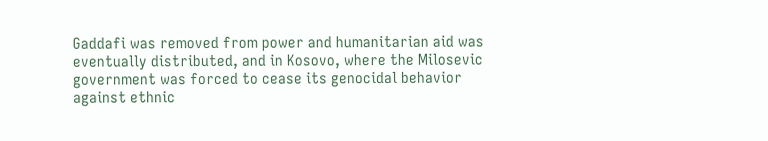Gaddafi was removed from power and humanitarian aid was eventually distributed, and in Kosovo, where the Milosevic government was forced to cease its genocidal behavior against ethnic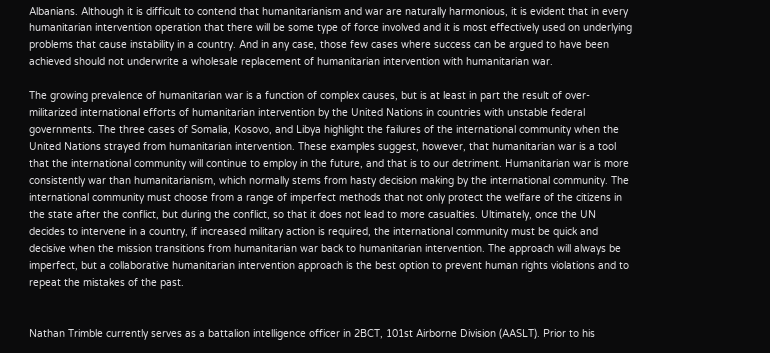Albanians. Although it is difficult to contend that humanitarianism and war are naturally harmonious, it is evident that in every humanitarian intervention operation that there will be some type of force involved and it is most effectively used on underlying problems that cause instability in a country. And in any case, those few cases where success can be argued to have been achieved should not underwrite a wholesale replacement of humanitarian intervention with humanitarian war.

The growing prevalence of humanitarian war is a function of complex causes, but is at least in part the result of over-militarized international efforts of humanitarian intervention by the United Nations in countries with unstable federal governments. The three cases of Somalia, Kosovo, and Libya highlight the failures of the international community when the United Nations strayed from humanitarian intervention. These examples suggest, however, that humanitarian war is a tool that the international community will continue to employ in the future, and that is to our detriment. Humanitarian war is more consistently war than humanitarianism, which normally stems from hasty decision making by the international community. The international community must choose from a range of imperfect methods that not only protect the welfare of the citizens in the state after the conflict, but during the conflict, so that it does not lead to more casualties. Ultimately, once the UN decides to intervene in a country, if increased military action is required, the international community must be quick and decisive when the mission transitions from humanitarian war back to humanitarian intervention. The approach will always be imperfect, but a collaborative humanitarian intervention approach is the best option to prevent human rights violations and to repeat the mistakes of the past.


Nathan Trimble currently serves as a battalion intelligence officer in 2BCT, 101st Airborne Division (AASLT). Prior to his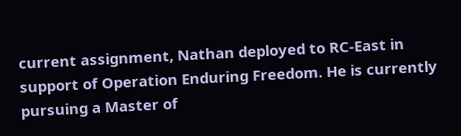current assignment, Nathan deployed to RC-East in support of Operation Enduring Freedom. He is currently pursuing a Master of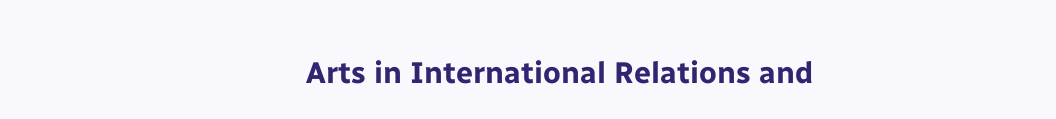Arts in International Relations and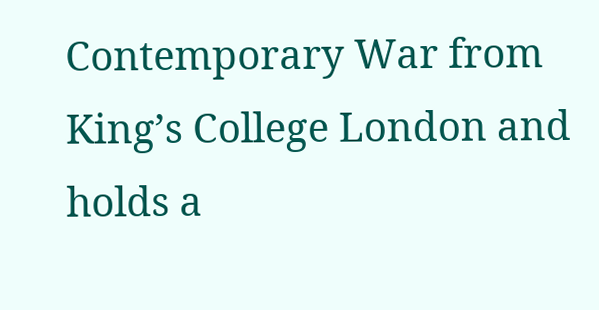Contemporary War from King’s College London and holds a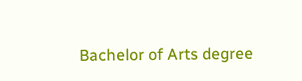Bachelor of Arts degree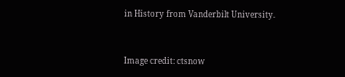in History from Vanderbilt University.


Image credit: ctsnow